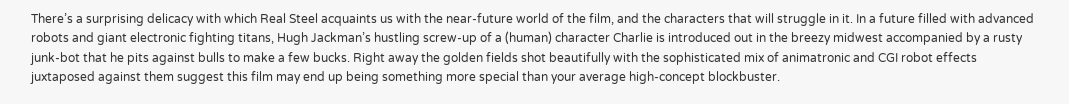There’s a surprising delicacy with which Real Steel acquaints us with the near-future world of the film, and the characters that will struggle in it. In a future filled with advanced robots and giant electronic fighting titans, Hugh Jackman’s hustling screw-up of a (human) character Charlie is introduced out in the breezy midwest accompanied by a rusty junk-bot that he pits against bulls to make a few bucks. Right away the golden fields shot beautifully with the sophisticated mix of animatronic and CGI robot effects juxtaposed against them suggest this film may end up being something more special than your average high-concept blockbuster.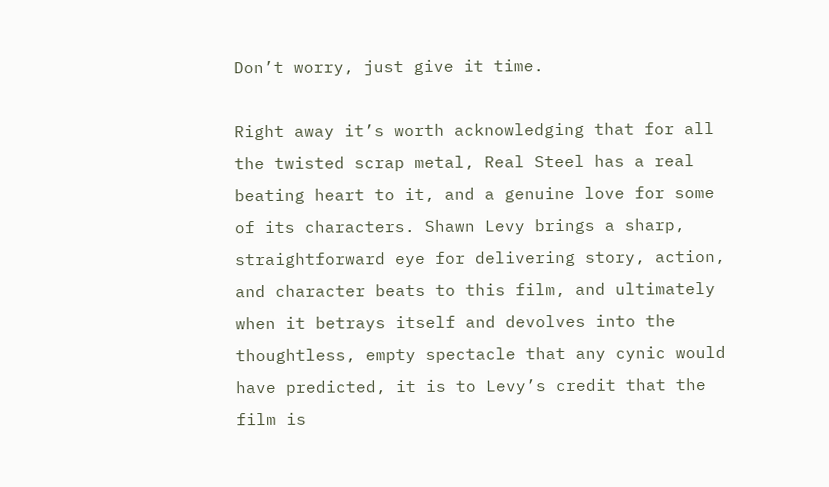Don’t worry, just give it time.

Right away it’s worth acknowledging that for all the twisted scrap metal, Real Steel has a real beating heart to it, and a genuine love for some of its characters. Shawn Levy brings a sharp, straightforward eye for delivering story, action, and character beats to this film, and ultimately when it betrays itself and devolves into the thoughtless, empty spectacle that any cynic would have predicted, it is to Levy’s credit that the film is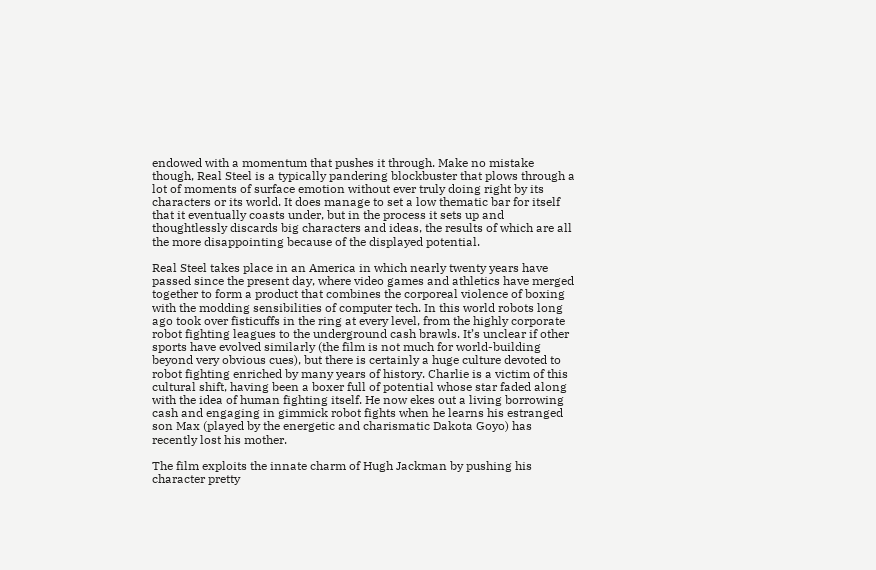endowed with a momentum that pushes it through. Make no mistake though, Real Steel is a typically pandering blockbuster that plows through a lot of moments of surface emotion without ever truly doing right by its characters or its world. It does manage to set a low thematic bar for itself that it eventually coasts under, but in the process it sets up and thoughtlessly discards big characters and ideas, the results of which are all the more disappointing because of the displayed potential.

Real Steel takes place in an America in which nearly twenty years have passed since the present day, where video games and athletics have merged together to form a product that combines the corporeal violence of boxing with the modding sensibilities of computer tech. In this world robots long ago took over fisticuffs in the ring at every level, from the highly corporate robot fighting leagues to the underground cash brawls. It’s unclear if other sports have evolved similarly (the film is not much for world-building beyond very obvious cues), but there is certainly a huge culture devoted to robot fighting enriched by many years of history. Charlie is a victim of this cultural shift, having been a boxer full of potential whose star faded along with the idea of human fighting itself. He now ekes out a living borrowing cash and engaging in gimmick robot fights when he learns his estranged son Max (played by the energetic and charismatic Dakota Goyo) has recently lost his mother.

The film exploits the innate charm of Hugh Jackman by pushing his character pretty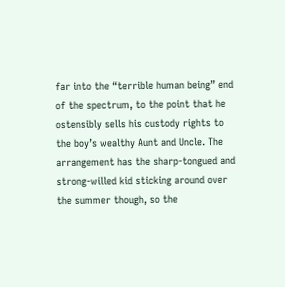far into the “terrible human being” end of the spectrum, to the point that he ostensibly sells his custody rights to the boy’s wealthy Aunt and Uncle. The arrangement has the sharp-tongued and strong-willed kid sticking around over the summer though, so the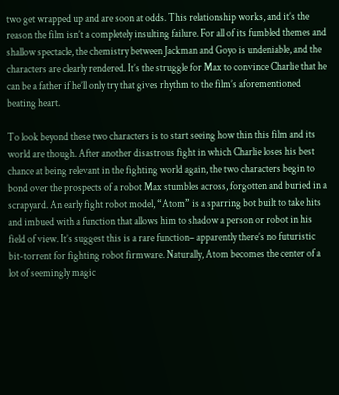two get wrapped up and are soon at odds. This relationship works, and it’s the reason the film isn’t a completely insulting failure. For all of its fumbled themes and shallow spectacle, the chemistry between Jackman and Goyo is undeniable, and the characters are clearly rendered. It’s the struggle for Max to convince Charlie that he can be a father if he’ll only try that gives rhythm to the film’s aforementioned beating heart.

To look beyond these two characters is to start seeing how thin this film and its world are though. After another disastrous fight in which Charlie loses his best chance at being relevant in the fighting world again, the two characters begin to bond over the prospects of a robot Max stumbles across, forgotten and buried in a scrapyard. An early fight robot model, “Atom” is a sparring bot built to take hits and imbued with a function that allows him to shadow a person or robot in his field of view. It’s suggest this is a rare function– apparently there’s no futuristic bit-torrent for fighting robot firmware. Naturally, Atom becomes the center of a lot of seemingly magic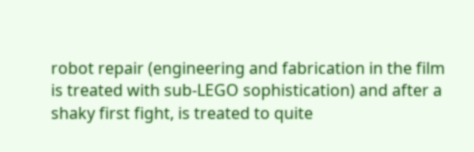robot repair (engineering and fabrication in the film is treated with sub-LEGO sophistication) and after a shaky first fight, is treated to quite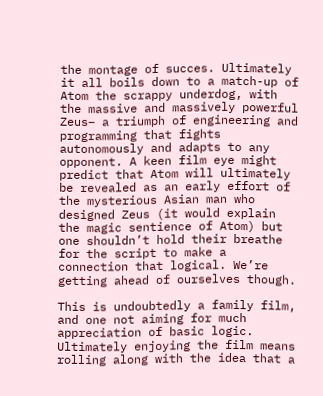the montage of succes. Ultimately it all boils down to a match-up of Atom the scrappy underdog, with the massive and massively powerful Zeus– a triumph of engineering and programming that fights autonomously and adapts to any opponent. A keen film eye might predict that Atom will ultimately be revealed as an early effort of the mysterious Asian man who designed Zeus (it would explain the magic sentience of Atom) but one shouldn’t hold their breathe for the script to make a connection that logical. We’re getting ahead of ourselves though.

This is undoubtedly a family film, and one not aiming for much appreciation of basic logic. Ultimately enjoying the film means rolling along with the idea that a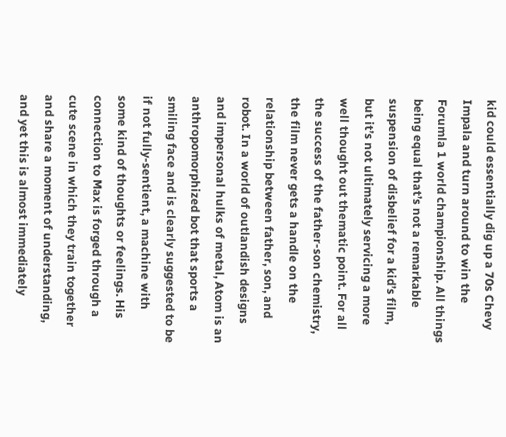kid could essentially dig up a 70s Chevy Impala and turn around to win the Forumla 1 world championship. All things being equal that’s not a remarkable suspension of disbelief for a kid’s film, but it’s not ultimately servicing a more well thought out thematic point. For all the success of the father-son chemistry, the film never gets a handle on the relationship between father, son, and robot. In a world of outlandish designs and impersonal hulks of metal, Atom is an anthropomorphized bot that sports a smiling face and is clearly suggested to be if not fully-sentient, a machine with some kind of thoughts or feelings. His connection to Max is forged through a cute scene in which they train together and share a moment of understanding, and yet this is almost immediately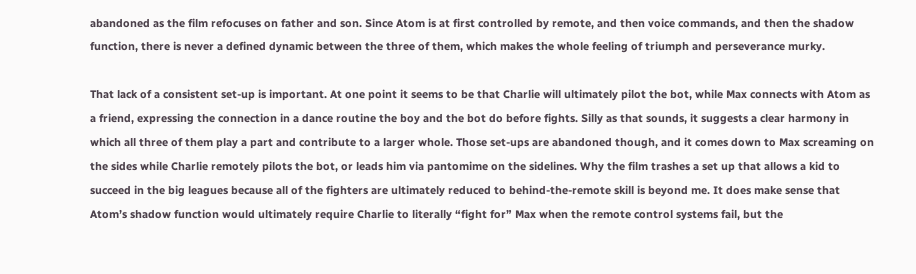abandoned as the film refocuses on father and son. Since Atom is at first controlled by remote, and then voice commands, and then the shadow function, there is never a defined dynamic between the three of them, which makes the whole feeling of triumph and perseverance murky.

That lack of a consistent set-up is important. At one point it seems to be that Charlie will ultimately pilot the bot, while Max connects with Atom as a friend, expressing the connection in a dance routine the boy and the bot do before fights. Silly as that sounds, it suggests a clear harmony in which all three of them play a part and contribute to a larger whole. Those set-ups are abandoned though, and it comes down to Max screaming on the sides while Charlie remotely pilots the bot, or leads him via pantomime on the sidelines. Why the film trashes a set up that allows a kid to succeed in the big leagues because all of the fighters are ultimately reduced to behind-the-remote skill is beyond me. It does make sense that Atom’s shadow function would ultimately require Charlie to literally “fight for” Max when the remote control systems fail, but the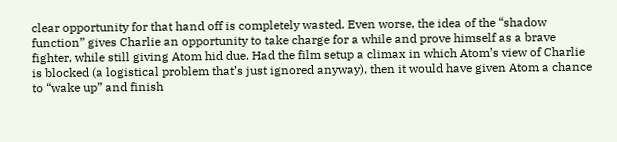clear opportunity for that hand off is completely wasted. Even worse, the idea of the “shadow function” gives Charlie an opportunity to take charge for a while and prove himself as a brave fighter, while still giving Atom hid due. Had the film setup a climax in which Atom’s view of Charlie is blocked (a logistical problem that’s just ignored anyway), then it would have given Atom a chance to “wake up” and finish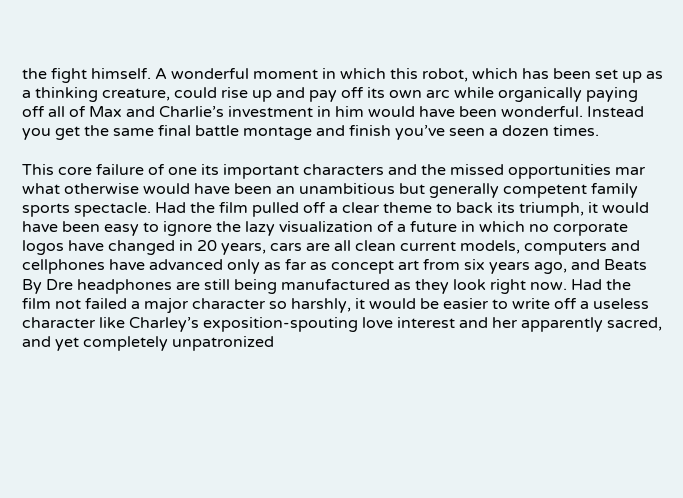the fight himself. A wonderful moment in which this robot, which has been set up as a thinking creature, could rise up and pay off its own arc while organically paying off all of Max and Charlie’s investment in him would have been wonderful. Instead you get the same final battle montage and finish you’ve seen a dozen times.

This core failure of one its important characters and the missed opportunities mar what otherwise would have been an unambitious but generally competent family sports spectacle. Had the film pulled off a clear theme to back its triumph, it would have been easy to ignore the lazy visualization of a future in which no corporate logos have changed in 20 years, cars are all clean current models, computers and cellphones have advanced only as far as concept art from six years ago, and Beats By Dre headphones are still being manufactured as they look right now. Had the film not failed a major character so harshly, it would be easier to write off a useless character like Charley’s exposition-spouting love interest and her apparently sacred, and yet completely unpatronized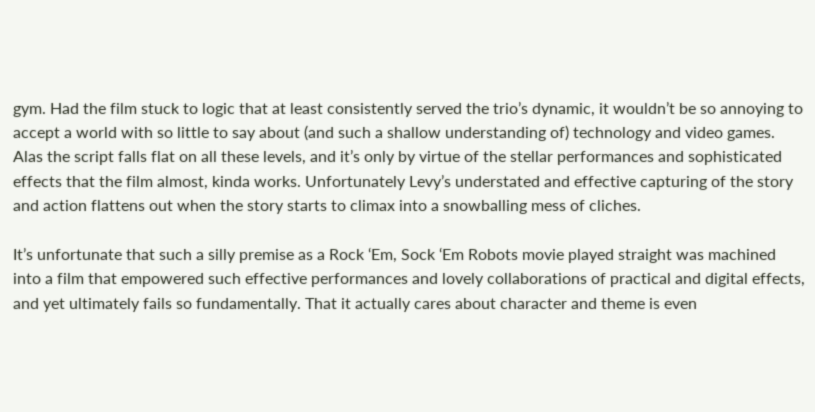gym. Had the film stuck to logic that at least consistently served the trio’s dynamic, it wouldn’t be so annoying to accept a world with so little to say about (and such a shallow understanding of) technology and video games. Alas the script falls flat on all these levels, and it’s only by virtue of the stellar performances and sophisticated effects that the film almost, kinda works. Unfortunately Levy’s understated and effective capturing of the story and action flattens out when the story starts to climax into a snowballing mess of cliches.

It’s unfortunate that such a silly premise as a Rock ‘Em, Sock ‘Em Robots movie played straight was machined into a film that empowered such effective performances and lovely collaborations of practical and digital effects, and yet ultimately fails so fundamentally. That it actually cares about character and theme is even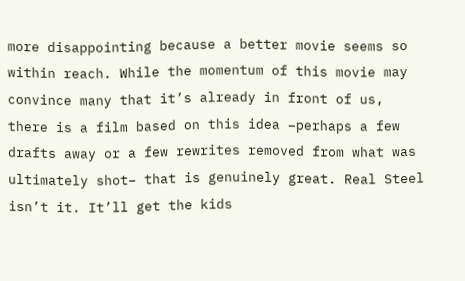more disappointing because a better movie seems so within reach. While the momentum of this movie may convince many that it’s already in front of us, there is a film based on this idea –perhaps a few drafts away or a few rewrites removed from what was ultimately shot– that is genuinely great. Real Steel isn’t it. It’ll get the kids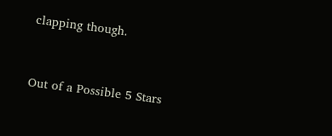clapping though.


Out of a Possible 5 Stars